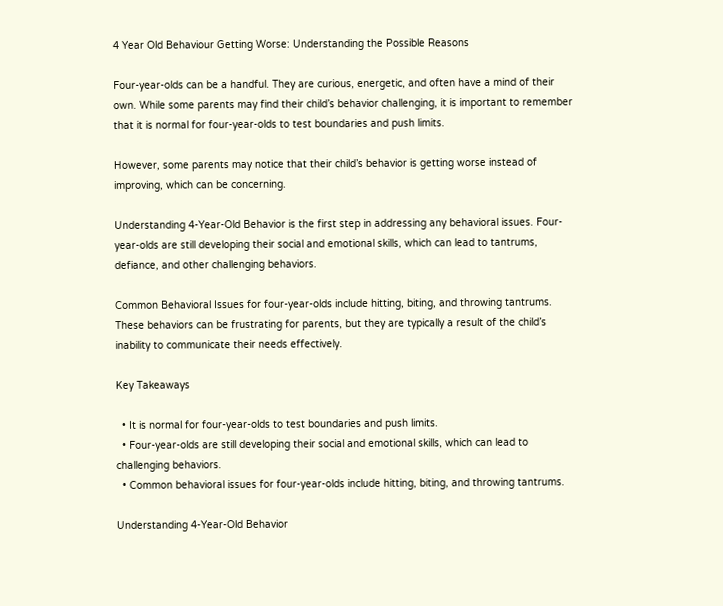4 Year Old Behaviour Getting Worse: Understanding the Possible Reasons

Four-year-olds can be a handful. They are curious, energetic, and often have a mind of their own. While some parents may find their child’s behavior challenging, it is important to remember that it is normal for four-year-olds to test boundaries and push limits.

However, some parents may notice that their child’s behavior is getting worse instead of improving, which can be concerning.

Understanding 4-Year-Old Behavior is the first step in addressing any behavioral issues. Four-year-olds are still developing their social and emotional skills, which can lead to tantrums, defiance, and other challenging behaviors.

Common Behavioral Issues for four-year-olds include hitting, biting, and throwing tantrums. These behaviors can be frustrating for parents, but they are typically a result of the child’s inability to communicate their needs effectively.

Key Takeaways

  • It is normal for four-year-olds to test boundaries and push limits.
  • Four-year-olds are still developing their social and emotional skills, which can lead to challenging behaviors.
  • Common behavioral issues for four-year-olds include hitting, biting, and throwing tantrums.

Understanding 4-Year-Old Behavior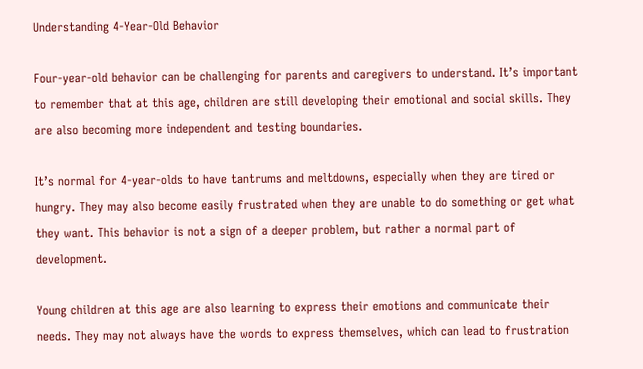Understanding 4-Year-Old Behavior

Four-year-old behavior can be challenging for parents and caregivers to understand. It’s important to remember that at this age, children are still developing their emotional and social skills. They are also becoming more independent and testing boundaries.

It’s normal for 4-year-olds to have tantrums and meltdowns, especially when they are tired or hungry. They may also become easily frustrated when they are unable to do something or get what they want. This behavior is not a sign of a deeper problem, but rather a normal part of development.

Young children at this age are also learning to express their emotions and communicate their needs. They may not always have the words to express themselves, which can lead to frustration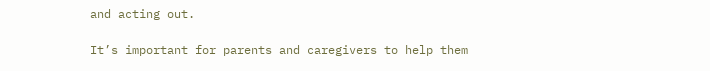and acting out.

It’s important for parents and caregivers to help them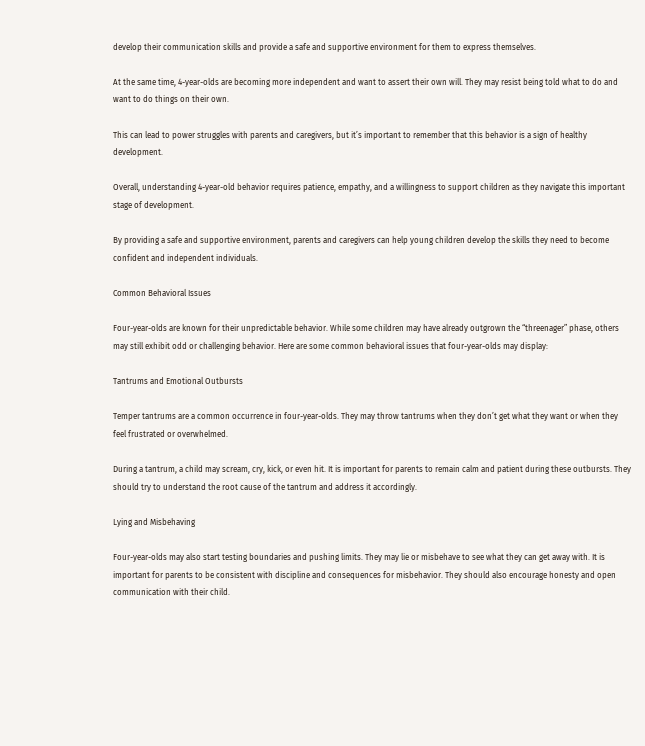develop their communication skills and provide a safe and supportive environment for them to express themselves.

At the same time, 4-year-olds are becoming more independent and want to assert their own will. They may resist being told what to do and want to do things on their own.

This can lead to power struggles with parents and caregivers, but it’s important to remember that this behavior is a sign of healthy development.

Overall, understanding 4-year-old behavior requires patience, empathy, and a willingness to support children as they navigate this important stage of development.

By providing a safe and supportive environment, parents and caregivers can help young children develop the skills they need to become confident and independent individuals.

Common Behavioral Issues

Four-year-olds are known for their unpredictable behavior. While some children may have already outgrown the “threenager” phase, others may still exhibit odd or challenging behavior. Here are some common behavioral issues that four-year-olds may display:

Tantrums and Emotional Outbursts

Temper tantrums are a common occurrence in four-year-olds. They may throw tantrums when they don’t get what they want or when they feel frustrated or overwhelmed.

During a tantrum, a child may scream, cry, kick, or even hit. It is important for parents to remain calm and patient during these outbursts. They should try to understand the root cause of the tantrum and address it accordingly.

Lying and Misbehaving

Four-year-olds may also start testing boundaries and pushing limits. They may lie or misbehave to see what they can get away with. It is important for parents to be consistent with discipline and consequences for misbehavior. They should also encourage honesty and open communication with their child.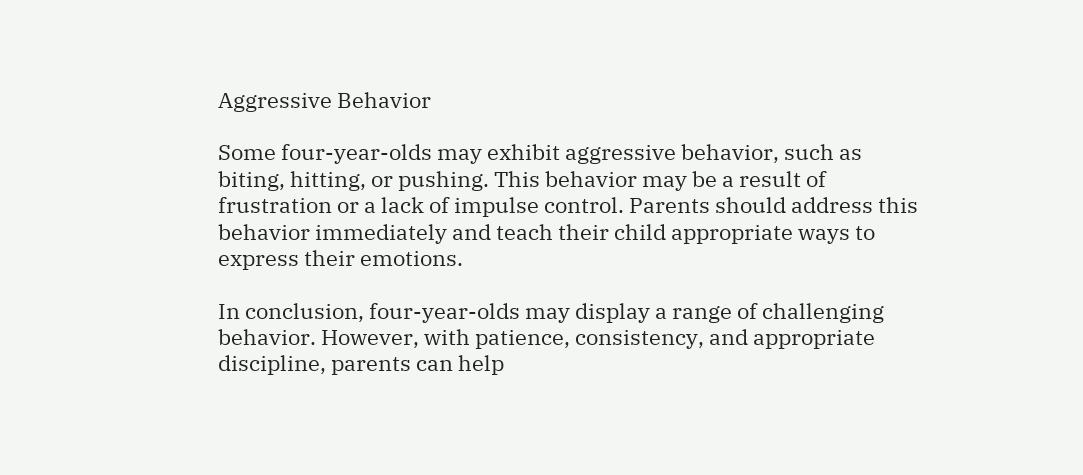Aggressive Behavior

Some four-year-olds may exhibit aggressive behavior, such as biting, hitting, or pushing. This behavior may be a result of frustration or a lack of impulse control. Parents should address this behavior immediately and teach their child appropriate ways to express their emotions.

In conclusion, four-year-olds may display a range of challenging behavior. However, with patience, consistency, and appropriate discipline, parents can help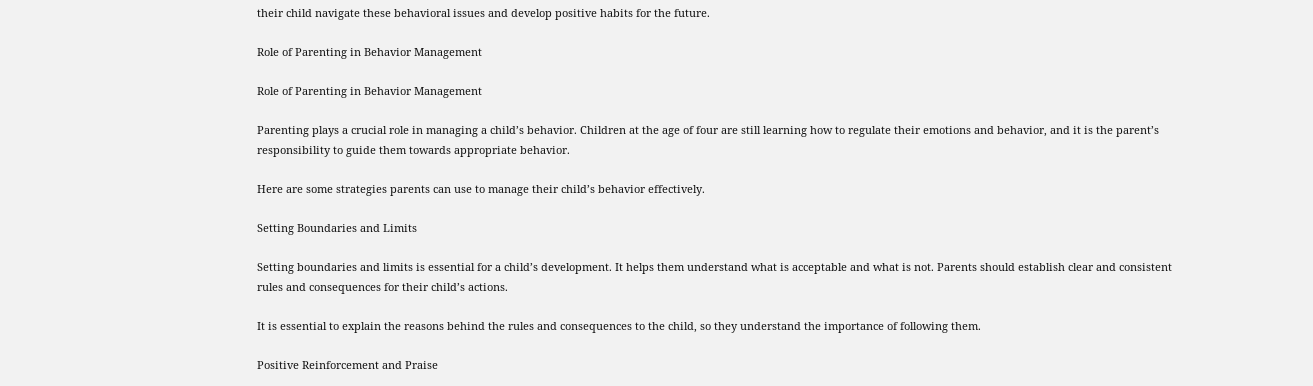their child navigate these behavioral issues and develop positive habits for the future.

Role of Parenting in Behavior Management

Role of Parenting in Behavior Management

Parenting plays a crucial role in managing a child’s behavior. Children at the age of four are still learning how to regulate their emotions and behavior, and it is the parent’s responsibility to guide them towards appropriate behavior.

Here are some strategies parents can use to manage their child’s behavior effectively.

Setting Boundaries and Limits

Setting boundaries and limits is essential for a child’s development. It helps them understand what is acceptable and what is not. Parents should establish clear and consistent rules and consequences for their child’s actions.

It is essential to explain the reasons behind the rules and consequences to the child, so they understand the importance of following them.

Positive Reinforcement and Praise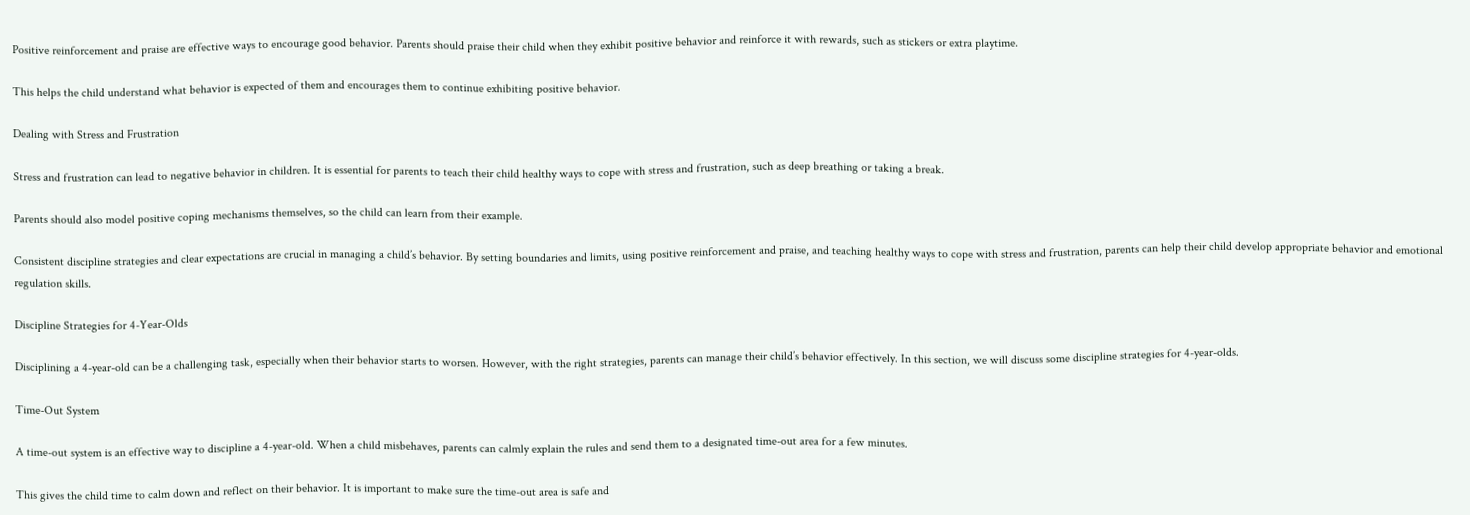Positive reinforcement and praise are effective ways to encourage good behavior. Parents should praise their child when they exhibit positive behavior and reinforce it with rewards, such as stickers or extra playtime.

This helps the child understand what behavior is expected of them and encourages them to continue exhibiting positive behavior.

Dealing with Stress and Frustration

Stress and frustration can lead to negative behavior in children. It is essential for parents to teach their child healthy ways to cope with stress and frustration, such as deep breathing or taking a break.

Parents should also model positive coping mechanisms themselves, so the child can learn from their example.

Consistent discipline strategies and clear expectations are crucial in managing a child’s behavior. By setting boundaries and limits, using positive reinforcement and praise, and teaching healthy ways to cope with stress and frustration, parents can help their child develop appropriate behavior and emotional regulation skills.

Discipline Strategies for 4-Year-Olds

Disciplining a 4-year-old can be a challenging task, especially when their behavior starts to worsen. However, with the right strategies, parents can manage their child’s behavior effectively. In this section, we will discuss some discipline strategies for 4-year-olds.

Time-Out System

A time-out system is an effective way to discipline a 4-year-old. When a child misbehaves, parents can calmly explain the rules and send them to a designated time-out area for a few minutes.

This gives the child time to calm down and reflect on their behavior. It is important to make sure the time-out area is safe and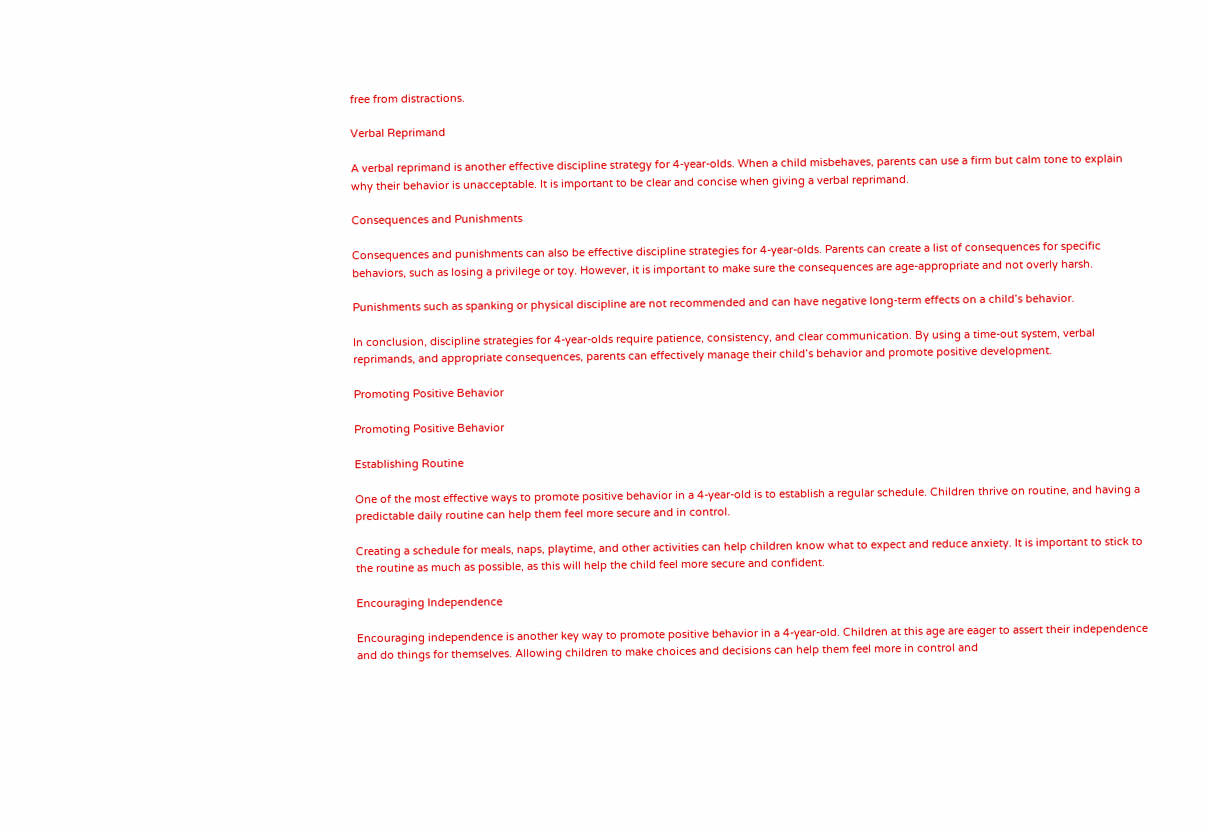free from distractions.

Verbal Reprimand

A verbal reprimand is another effective discipline strategy for 4-year-olds. When a child misbehaves, parents can use a firm but calm tone to explain why their behavior is unacceptable. It is important to be clear and concise when giving a verbal reprimand.

Consequences and Punishments

Consequences and punishments can also be effective discipline strategies for 4-year-olds. Parents can create a list of consequences for specific behaviors, such as losing a privilege or toy. However, it is important to make sure the consequences are age-appropriate and not overly harsh.

Punishments such as spanking or physical discipline are not recommended and can have negative long-term effects on a child’s behavior.

In conclusion, discipline strategies for 4-year-olds require patience, consistency, and clear communication. By using a time-out system, verbal reprimands, and appropriate consequences, parents can effectively manage their child’s behavior and promote positive development.

Promoting Positive Behavior

Promoting Positive Behavior

Establishing Routine

One of the most effective ways to promote positive behavior in a 4-year-old is to establish a regular schedule. Children thrive on routine, and having a predictable daily routine can help them feel more secure and in control.

Creating a schedule for meals, naps, playtime, and other activities can help children know what to expect and reduce anxiety. It is important to stick to the routine as much as possible, as this will help the child feel more secure and confident.

Encouraging Independence

Encouraging independence is another key way to promote positive behavior in a 4-year-old. Children at this age are eager to assert their independence and do things for themselves. Allowing children to make choices and decisions can help them feel more in control and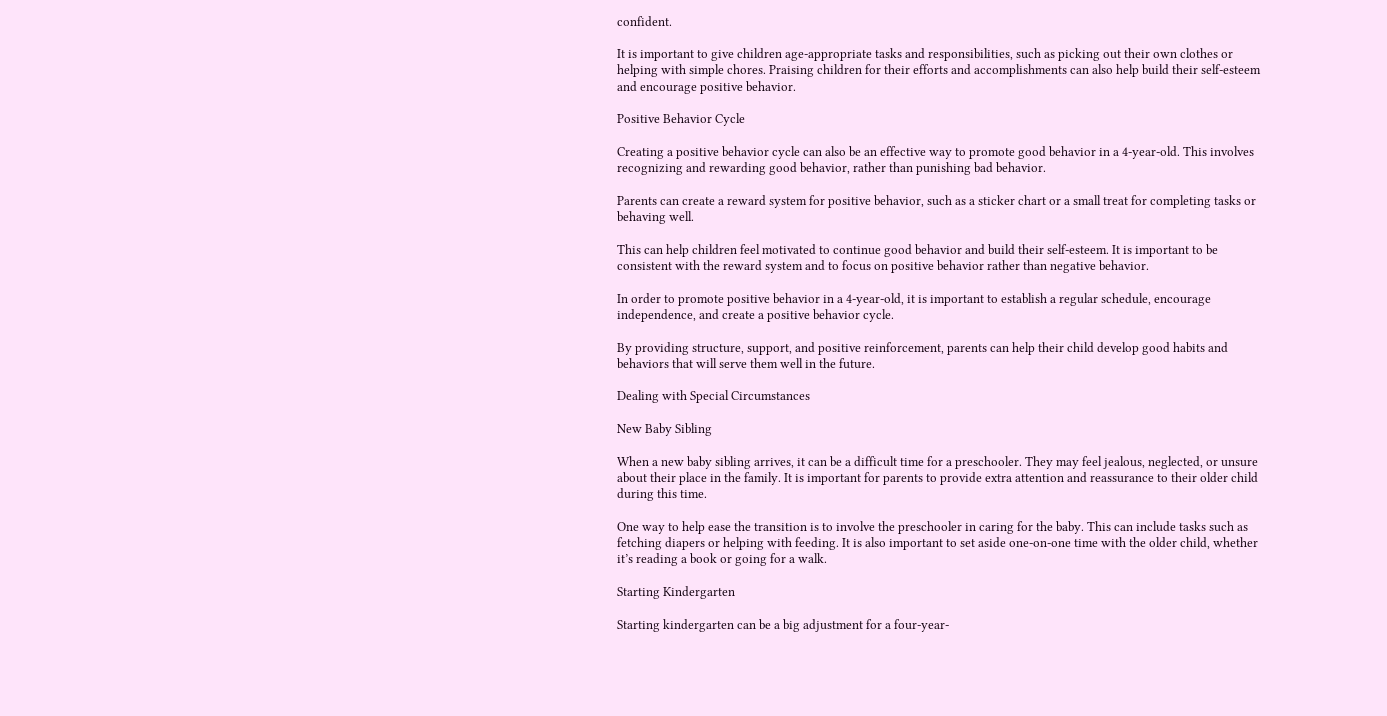confident.

It is important to give children age-appropriate tasks and responsibilities, such as picking out their own clothes or helping with simple chores. Praising children for their efforts and accomplishments can also help build their self-esteem and encourage positive behavior.

Positive Behavior Cycle

Creating a positive behavior cycle can also be an effective way to promote good behavior in a 4-year-old. This involves recognizing and rewarding good behavior, rather than punishing bad behavior.

Parents can create a reward system for positive behavior, such as a sticker chart or a small treat for completing tasks or behaving well.

This can help children feel motivated to continue good behavior and build their self-esteem. It is important to be consistent with the reward system and to focus on positive behavior rather than negative behavior.

In order to promote positive behavior in a 4-year-old, it is important to establish a regular schedule, encourage independence, and create a positive behavior cycle.

By providing structure, support, and positive reinforcement, parents can help their child develop good habits and behaviors that will serve them well in the future.

Dealing with Special Circumstances

New Baby Sibling

When a new baby sibling arrives, it can be a difficult time for a preschooler. They may feel jealous, neglected, or unsure about their place in the family. It is important for parents to provide extra attention and reassurance to their older child during this time.

One way to help ease the transition is to involve the preschooler in caring for the baby. This can include tasks such as fetching diapers or helping with feeding. It is also important to set aside one-on-one time with the older child, whether it’s reading a book or going for a walk.

Starting Kindergarten

Starting kindergarten can be a big adjustment for a four-year-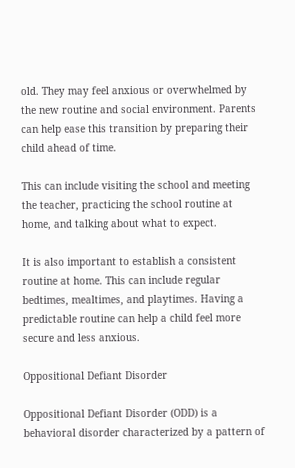old. They may feel anxious or overwhelmed by the new routine and social environment. Parents can help ease this transition by preparing their child ahead of time.

This can include visiting the school and meeting the teacher, practicing the school routine at home, and talking about what to expect.

It is also important to establish a consistent routine at home. This can include regular bedtimes, mealtimes, and playtimes. Having a predictable routine can help a child feel more secure and less anxious.

Oppositional Defiant Disorder

Oppositional Defiant Disorder (ODD) is a behavioral disorder characterized by a pattern of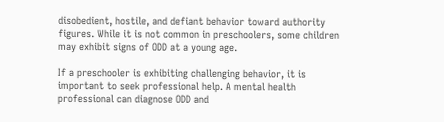disobedient, hostile, and defiant behavior toward authority figures. While it is not common in preschoolers, some children may exhibit signs of ODD at a young age.

If a preschooler is exhibiting challenging behavior, it is important to seek professional help. A mental health professional can diagnose ODD and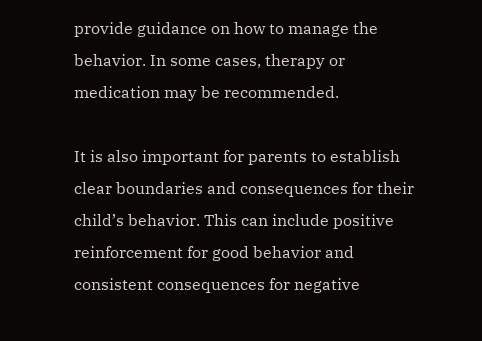provide guidance on how to manage the behavior. In some cases, therapy or medication may be recommended.

It is also important for parents to establish clear boundaries and consequences for their child’s behavior. This can include positive reinforcement for good behavior and consistent consequences for negative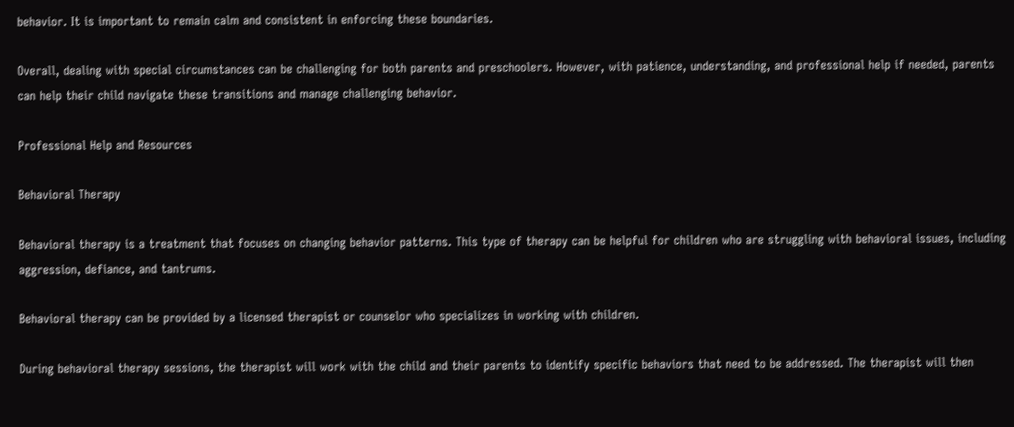behavior. It is important to remain calm and consistent in enforcing these boundaries.

Overall, dealing with special circumstances can be challenging for both parents and preschoolers. However, with patience, understanding, and professional help if needed, parents can help their child navigate these transitions and manage challenging behavior.

Professional Help and Resources

Behavioral Therapy

Behavioral therapy is a treatment that focuses on changing behavior patterns. This type of therapy can be helpful for children who are struggling with behavioral issues, including aggression, defiance, and tantrums.

Behavioral therapy can be provided by a licensed therapist or counselor who specializes in working with children.

During behavioral therapy sessions, the therapist will work with the child and their parents to identify specific behaviors that need to be addressed. The therapist will then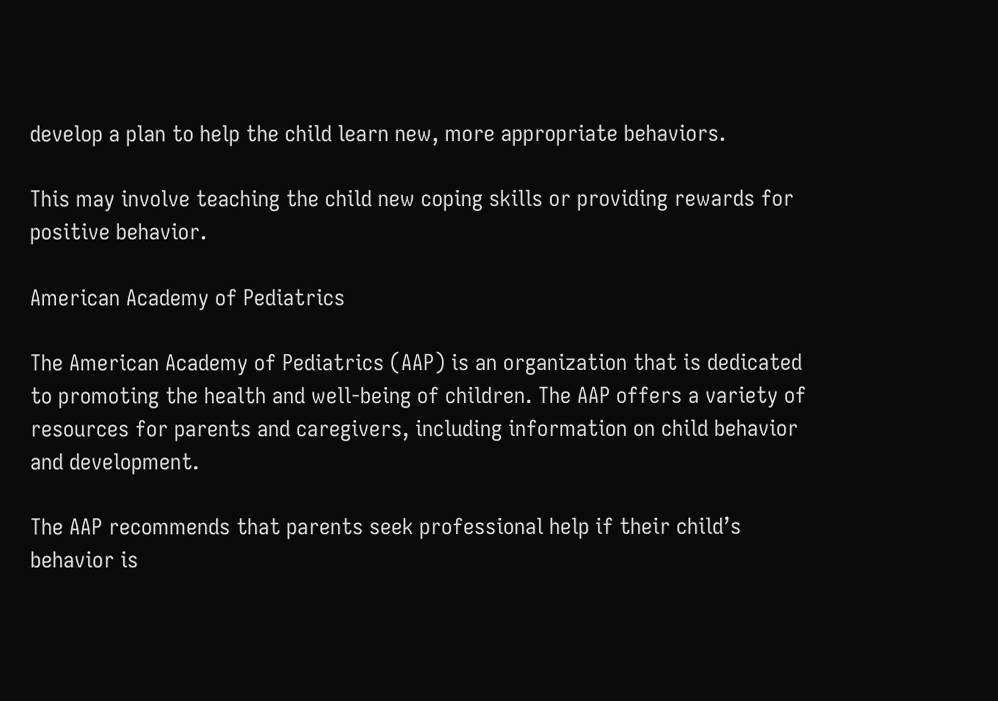develop a plan to help the child learn new, more appropriate behaviors.

This may involve teaching the child new coping skills or providing rewards for positive behavior.

American Academy of Pediatrics

The American Academy of Pediatrics (AAP) is an organization that is dedicated to promoting the health and well-being of children. The AAP offers a variety of resources for parents and caregivers, including information on child behavior and development.

The AAP recommends that parents seek professional help if their child’s behavior is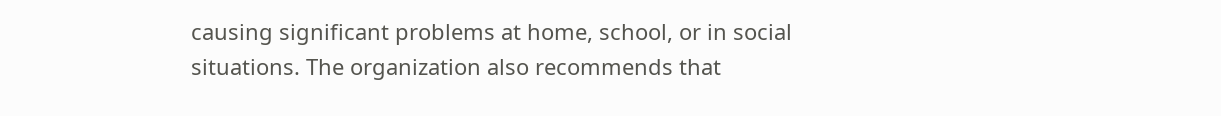causing significant problems at home, school, or in social situations. The organization also recommends that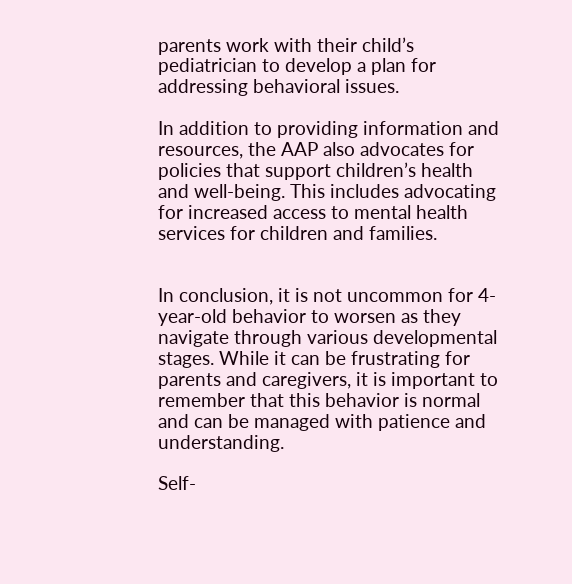parents work with their child’s pediatrician to develop a plan for addressing behavioral issues.

In addition to providing information and resources, the AAP also advocates for policies that support children’s health and well-being. This includes advocating for increased access to mental health services for children and families.


In conclusion, it is not uncommon for 4-year-old behavior to worsen as they navigate through various developmental stages. While it can be frustrating for parents and caregivers, it is important to remember that this behavior is normal and can be managed with patience and understanding.

Self-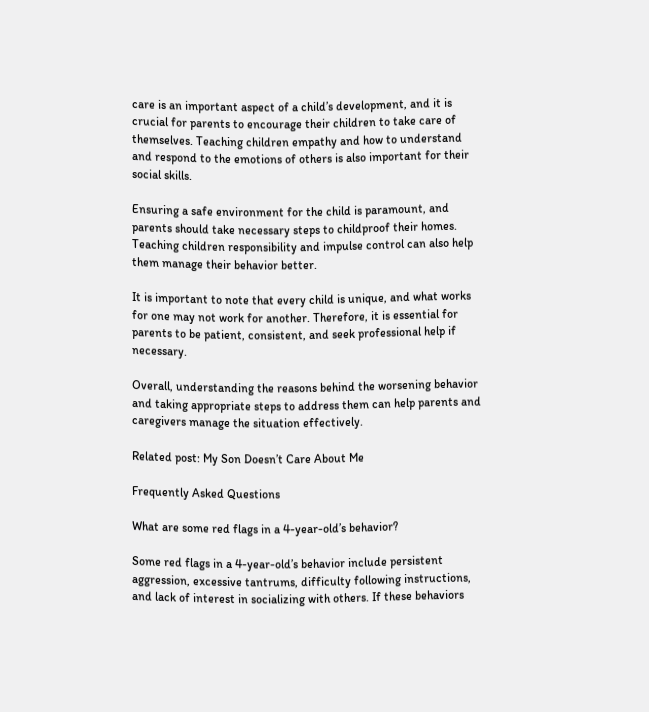care is an important aspect of a child’s development, and it is crucial for parents to encourage their children to take care of themselves. Teaching children empathy and how to understand and respond to the emotions of others is also important for their social skills.

Ensuring a safe environment for the child is paramount, and parents should take necessary steps to childproof their homes. Teaching children responsibility and impulse control can also help them manage their behavior better.

It is important to note that every child is unique, and what works for one may not work for another. Therefore, it is essential for parents to be patient, consistent, and seek professional help if necessary.

Overall, understanding the reasons behind the worsening behavior and taking appropriate steps to address them can help parents and caregivers manage the situation effectively.

Related post: My Son Doesn’t Care About Me

Frequently Asked Questions

What are some red flags in a 4-year-old’s behavior?

Some red flags in a 4-year-old’s behavior include persistent aggression, excessive tantrums, difficulty following instructions, and lack of interest in socializing with others. If these behaviors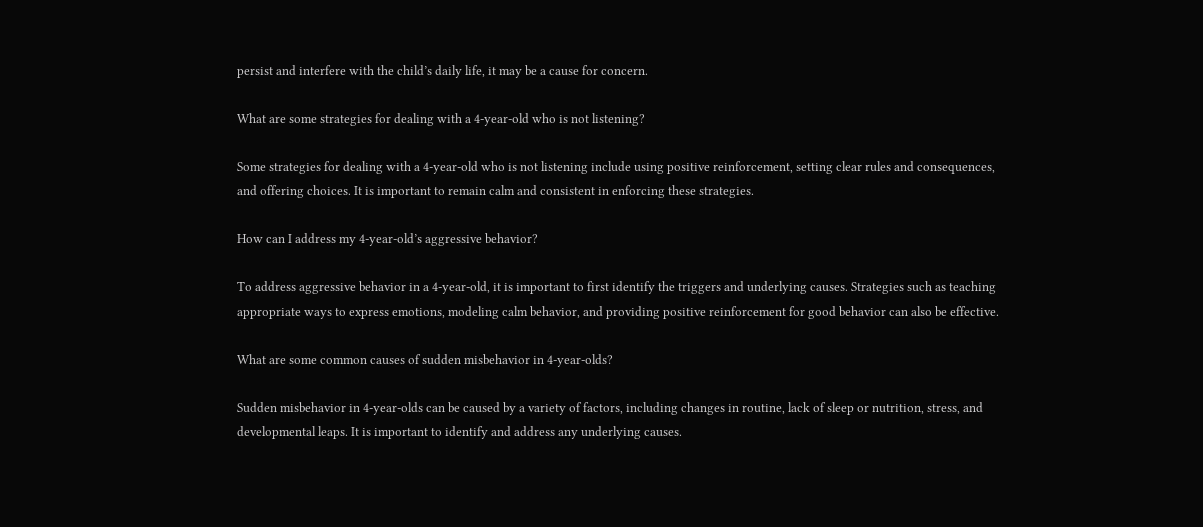persist and interfere with the child’s daily life, it may be a cause for concern.

What are some strategies for dealing with a 4-year-old who is not listening?

Some strategies for dealing with a 4-year-old who is not listening include using positive reinforcement, setting clear rules and consequences, and offering choices. It is important to remain calm and consistent in enforcing these strategies.

How can I address my 4-year-old’s aggressive behavior?

To address aggressive behavior in a 4-year-old, it is important to first identify the triggers and underlying causes. Strategies such as teaching appropriate ways to express emotions, modeling calm behavior, and providing positive reinforcement for good behavior can also be effective.

What are some common causes of sudden misbehavior in 4-year-olds?

Sudden misbehavior in 4-year-olds can be caused by a variety of factors, including changes in routine, lack of sleep or nutrition, stress, and developmental leaps. It is important to identify and address any underlying causes.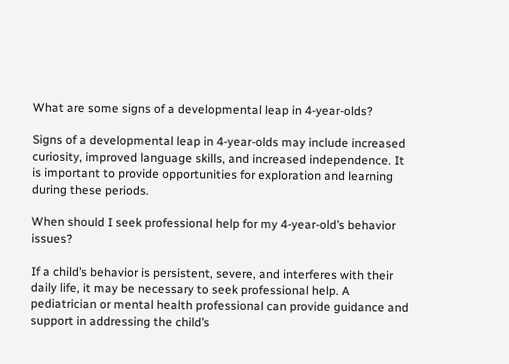What are some signs of a developmental leap in 4-year-olds?

Signs of a developmental leap in 4-year-olds may include increased curiosity, improved language skills, and increased independence. It is important to provide opportunities for exploration and learning during these periods.

When should I seek professional help for my 4-year-old’s behavior issues?

If a child’s behavior is persistent, severe, and interferes with their daily life, it may be necessary to seek professional help. A pediatrician or mental health professional can provide guidance and support in addressing the child’s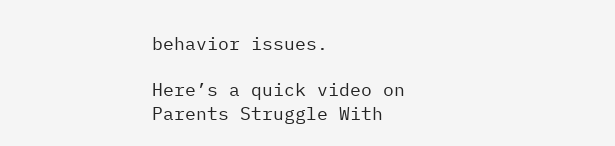behavior issues.

Here’s a quick video on Parents Struggle With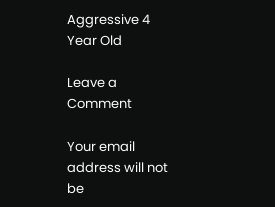Aggressive 4 Year Old

Leave a Comment

Your email address will not be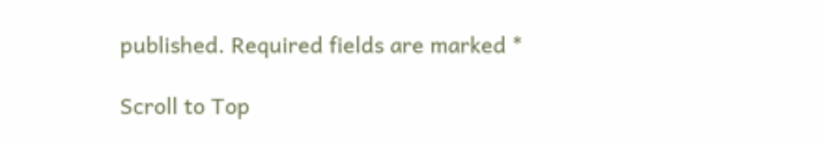published. Required fields are marked *

Scroll to Top